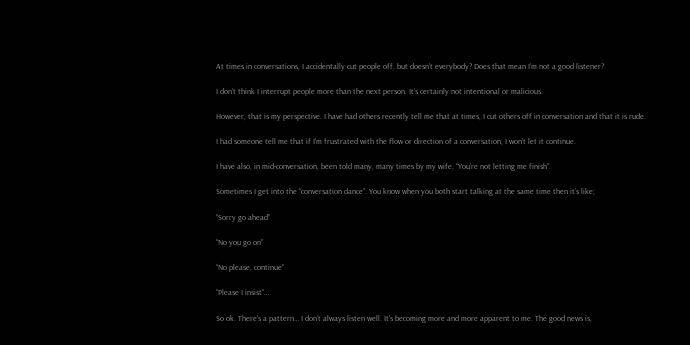At times in conversations, I accidentally cut people off, but doesn’t everybody? Does that mean I’m not a good listener?

I don’t think I interrupt people more than the next person. It’s certainly not intentional or malicious.

However, that is my perspective. I have had others recently tell me that at times, I cut others off in conversation and that it is rude.

I had someone tell me that if I’m frustrated with the flow or direction of a conversation, I won’t let it continue.

I have also, in mid-conversation, been told many, many times by my wife, “You’re not letting me finish”.

Sometimes I get into the “conversation dance”. You know when you both start talking at the same time then it’s like;

“Sorry go ahead”

“No you go on”

“No please, continue”

“Please I insist”…

So ok. There’s a pattern… I don’t always listen well. It’s becoming more and more apparent to me. The good news is,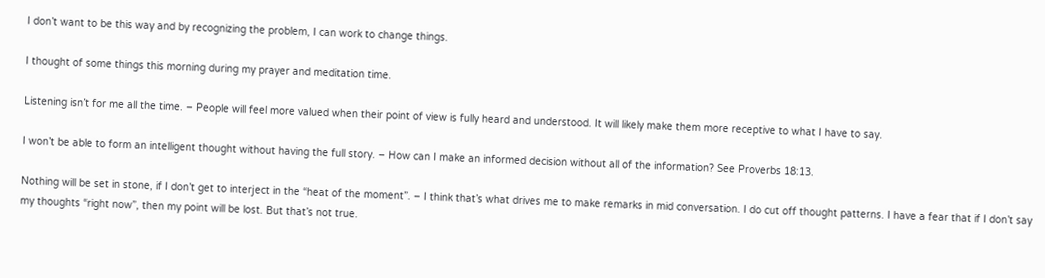I don’t want to be this way and by recognizing the problem, I can work to change things.

I thought of some things this morning during my prayer and meditation time.

Listening isn’t for me all the time. – People will feel more valued when their point of view is fully heard and understood. It will likely make them more receptive to what I have to say.

I won’t be able to form an intelligent thought without having the full story. – How can I make an informed decision without all of the information? See Proverbs 18:13.

Nothing will be set in stone, if I don’t get to interject in the “heat of the moment”. – I think that’s what drives me to make remarks in mid conversation. I do cut off thought patterns. I have a fear that if I don’t say my thoughts “right now”, then my point will be lost. But that’s not true.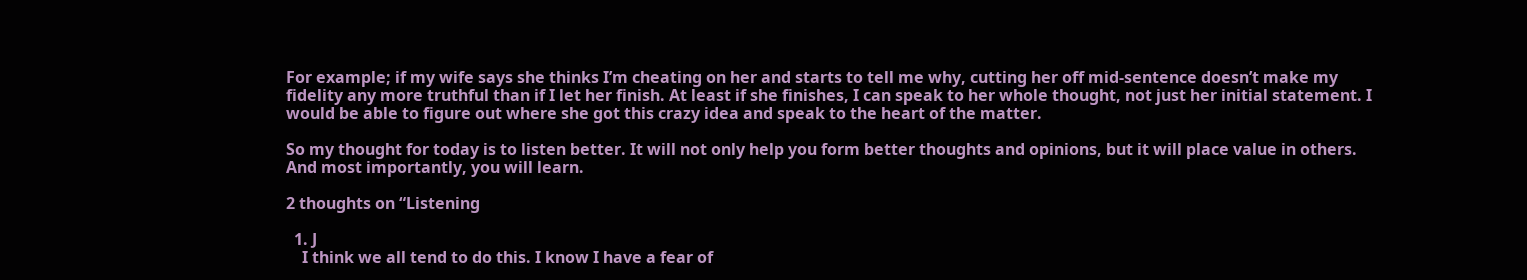For example; if my wife says she thinks I’m cheating on her and starts to tell me why, cutting her off mid-sentence doesn’t make my fidelity any more truthful than if I let her finish. At least if she finishes, I can speak to her whole thought, not just her initial statement. I would be able to figure out where she got this crazy idea and speak to the heart of the matter.

So my thought for today is to listen better. It will not only help you form better thoughts and opinions, but it will place value in others. And most importantly, you will learn.

2 thoughts on “Listening

  1. J
    I think we all tend to do this. I know I have a fear of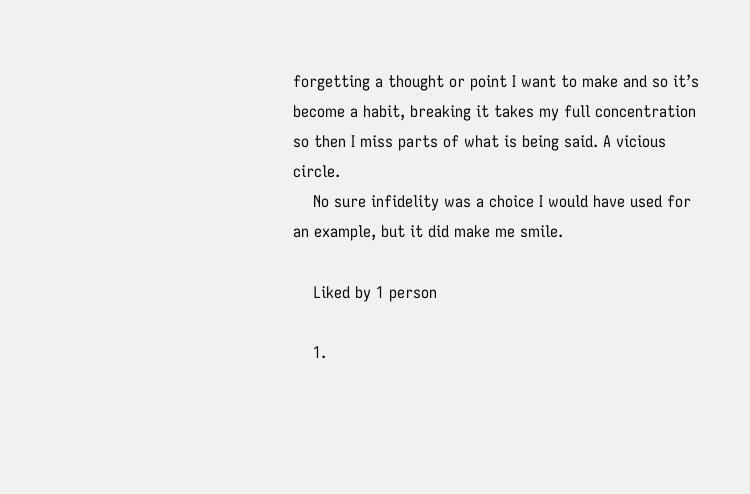forgetting a thought or point I want to make and so it’s become a habit, breaking it takes my full concentration so then I miss parts of what is being said. A vicious circle.
    No sure infidelity was a choice I would have used for an example, but it did make me smile.

    Liked by 1 person

    1.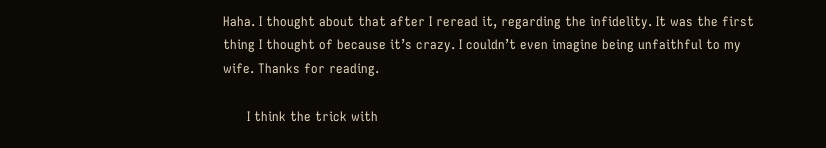Haha. I thought about that after I reread it, regarding the infidelity. It was the first thing I thought of because it’s crazy. I couldn’t even imagine being unfaithful to my wife. Thanks for reading.

      I think the trick with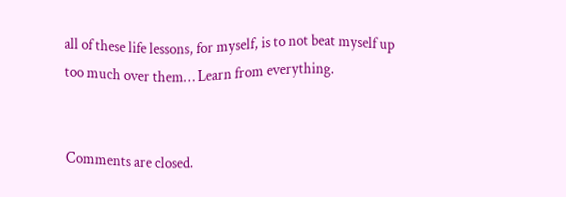all of these life lessons, for myself, is to not beat myself up too much over them… Learn from everything.


Comments are closed.